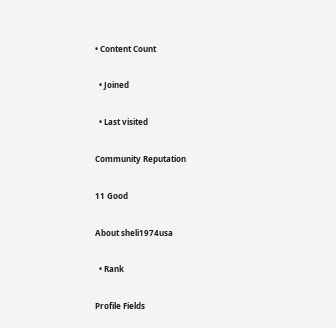• Content Count

  • Joined

  • Last visited

Community Reputation

11 Good

About sheli1974usa

  • Rank

Profile Fields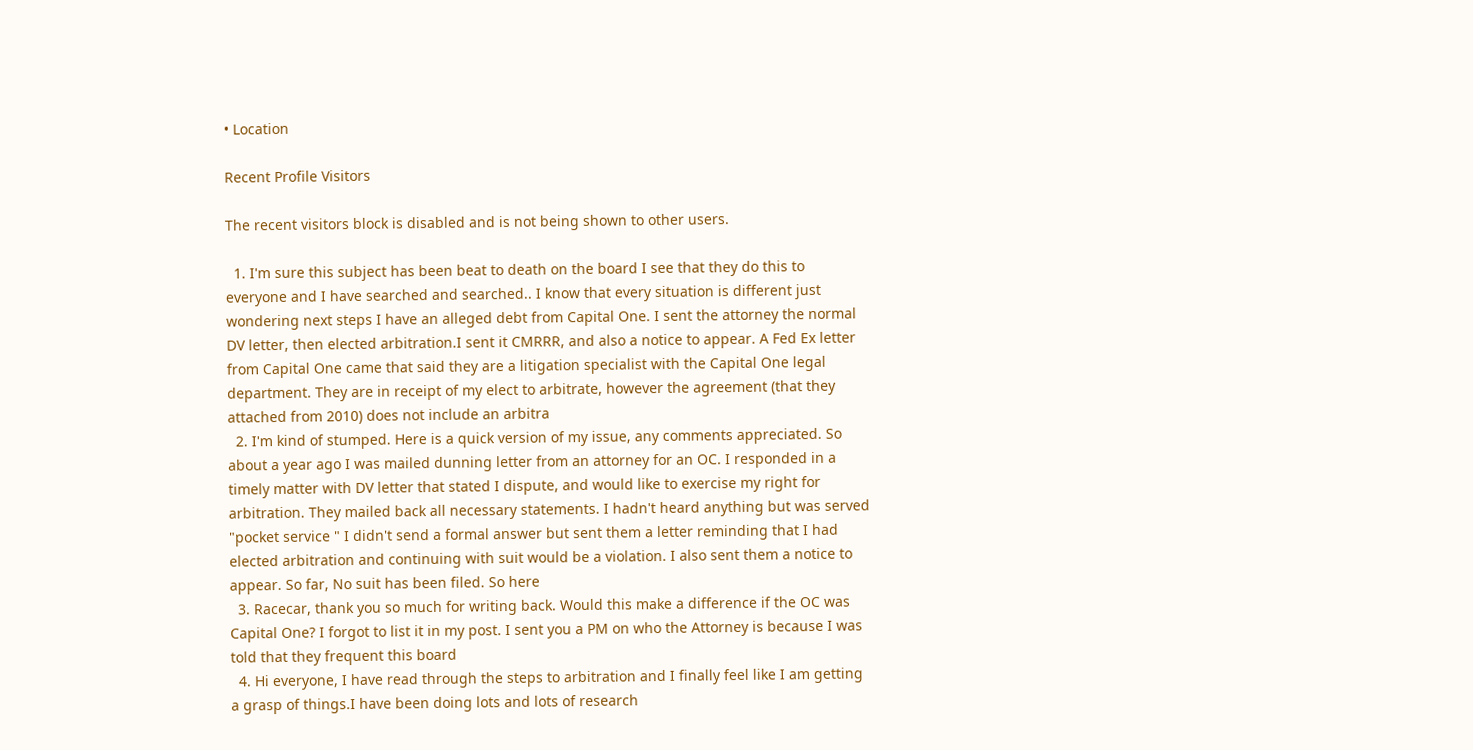• Location

Recent Profile Visitors

The recent visitors block is disabled and is not being shown to other users.

  1. I'm sure this subject has been beat to death on the board I see that they do this to everyone and I have searched and searched.. I know that every situation is different just wondering next steps I have an alleged debt from Capital One. I sent the attorney the normal DV letter, then elected arbitration.I sent it CMRRR, and also a notice to appear. A Fed Ex letter from Capital One came that said they are a litigation specialist with the Capital One legal department. They are in receipt of my elect to arbitrate, however the agreement (that they attached from 2010) does not include an arbitra
  2. I'm kind of stumped. Here is a quick version of my issue, any comments appreciated. So about a year ago I was mailed dunning letter from an attorney for an OC. I responded in a timely matter with DV letter that stated I dispute, and would like to exercise my right for arbitration. They mailed back all necessary statements. I hadn't heard anything but was served "pocket service " I didn't send a formal answer but sent them a letter reminding that I had elected arbitration and continuing with suit would be a violation. I also sent them a notice to appear. So far, No suit has been filed. So here
  3. Racecar, thank you so much for writing back. Would this make a difference if the OC was Capital One? I forgot to list it in my post. I sent you a PM on who the Attorney is because I was told that they frequent this board
  4. Hi everyone, I have read through the steps to arbitration and I finally feel like I am getting a grasp of things.I have been doing lots and lots of research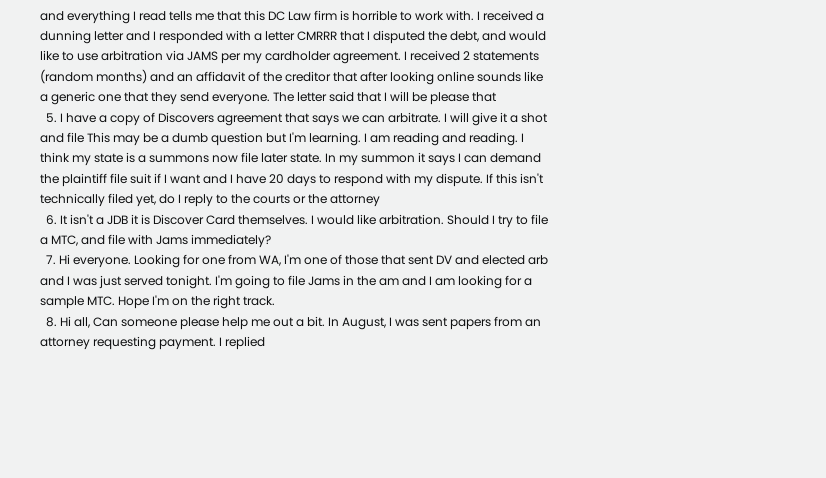and everything I read tells me that this DC Law firm is horrible to work with. I received a dunning letter and I responded with a letter CMRRR that I disputed the debt, and would like to use arbitration via JAMS per my cardholder agreement. I received 2 statements (random months) and an affidavit of the creditor that after looking online sounds like a generic one that they send everyone. The letter said that I will be please that
  5. I have a copy of Discovers agreement that says we can arbitrate. I will give it a shot and file This may be a dumb question but I'm learning. I am reading and reading. I think my state is a summons now file later state. In my summon it says I can demand the plaintiff file suit if I want and I have 20 days to respond with my dispute. If this isn't technically filed yet, do I reply to the courts or the attorney
  6. It isn't a JDB it is Discover Card themselves. I would like arbitration. Should I try to file a MTC, and file with Jams immediately?
  7. Hi everyone. Looking for one from WA, I'm one of those that sent DV and elected arb and I was just served tonight. I'm going to file Jams in the am and I am looking for a sample MTC. Hope I'm on the right track.
  8. Hi all, Can someone please help me out a bit. In August, I was sent papers from an attorney requesting payment. I replied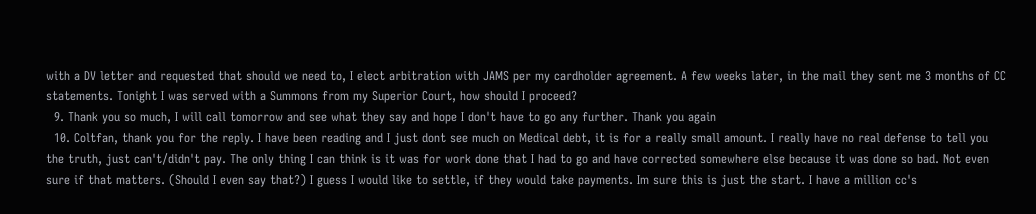with a DV letter and requested that should we need to, I elect arbitration with JAMS per my cardholder agreement. A few weeks later, in the mail they sent me 3 months of CC statements. Tonight I was served with a Summons from my Superior Court, how should I proceed?
  9. Thank you so much, I will call tomorrow and see what they say and hope I don't have to go any further. Thank you again
  10. Coltfan, thank you for the reply. I have been reading and I just dont see much on Medical debt, it is for a really small amount. I really have no real defense to tell you the truth, just can't/didn't pay. The only thing I can think is it was for work done that I had to go and have corrected somewhere else because it was done so bad. Not even sure if that matters. (Should I even say that?) I guess I would like to settle, if they would take payments. Im sure this is just the start. I have a million cc's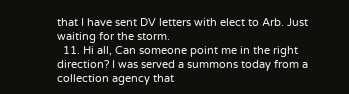that I have sent DV letters with elect to Arb. Just waiting for the storm.
  11. Hi all, Can someone point me in the right direction? I was served a summons today from a collection agency that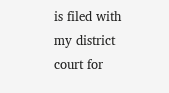is filed with my district court for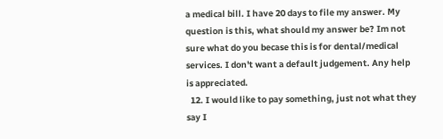a medical bill. I have 20 days to file my answer. My question is this, what should my answer be? Im not sure what do you becase this is for dental/medical services. I don't want a default judgement. Any help is appreciated.
  12. I would like to pay something, just not what they say I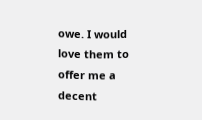owe. I would love them to offer me a decent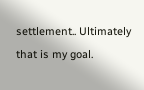settlement.. Ultimately that is my goal.